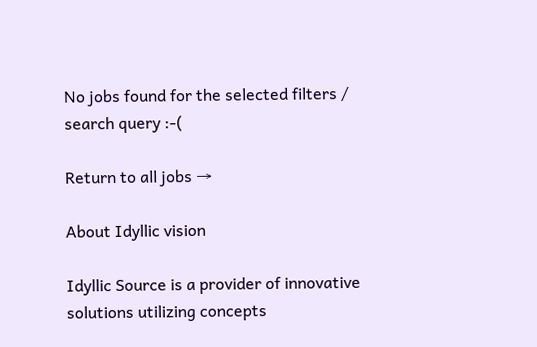No jobs found for the selected filters / search query :-(

Return to all jobs →

About Idyllic vision

Idyllic Source is a provider of innovative solutions utilizing concepts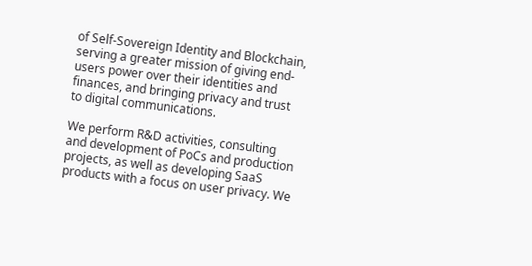of Self-Sovereign Identity and Blockchain, serving a greater mission of giving end-users power over their identities and finances, and bringing privacy and trust to digital communications.

We perform R&D activities, consulting and development of PoCs and production projects, as well as developing SaaS products with a focus on user privacy. We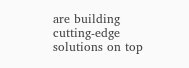are building cutting-edge solutions on top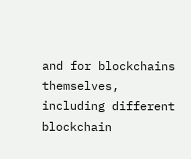and for blockchains themselves, including different blockchain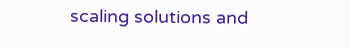scaling solutions and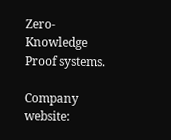Zero-Knowledge Proof systems.

Company website: